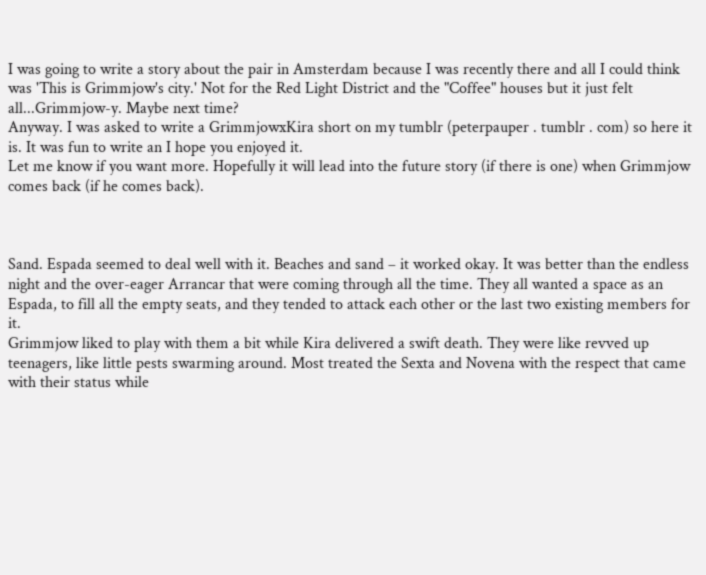I was going to write a story about the pair in Amsterdam because I was recently there and all I could think was 'This is Grimmjow's city.' Not for the Red Light District and the "Coffee" houses but it just felt all...Grimmjow-y. Maybe next time?
Anyway. I was asked to write a GrimmjowxKira short on my tumblr (peterpauper . tumblr . com) so here it is. It was fun to write an I hope you enjoyed it.
Let me know if you want more. Hopefully it will lead into the future story (if there is one) when Grimmjow comes back (if he comes back).



Sand. Espada seemed to deal well with it. Beaches and sand – it worked okay. It was better than the endless night and the over-eager Arrancar that were coming through all the time. They all wanted a space as an Espada, to fill all the empty seats, and they tended to attack each other or the last two existing members for it.
Grimmjow liked to play with them a bit while Kira delivered a swift death. They were like revved up teenagers, like little pests swarming around. Most treated the Sexta and Novena with the respect that came with their status while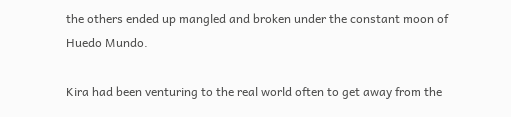the others ended up mangled and broken under the constant moon of Huedo Mundo.

Kira had been venturing to the real world often to get away from the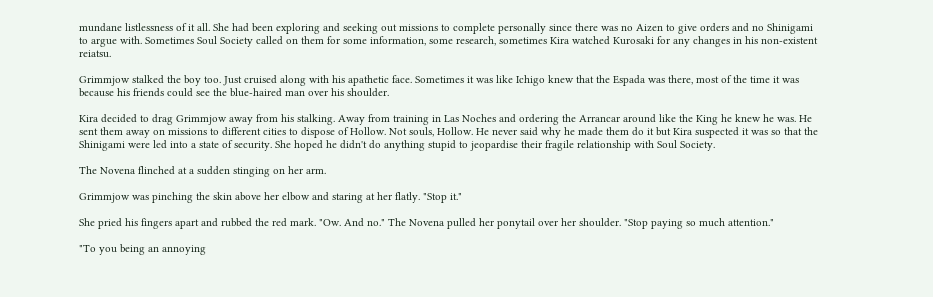mundane listlessness of it all. She had been exploring and seeking out missions to complete personally since there was no Aizen to give orders and no Shinigami to argue with. Sometimes Soul Society called on them for some information, some research, sometimes Kira watched Kurosaki for any changes in his non-existent reiatsu.

Grimmjow stalked the boy too. Just cruised along with his apathetic face. Sometimes it was like Ichigo knew that the Espada was there, most of the time it was because his friends could see the blue-haired man over his shoulder.

Kira decided to drag Grimmjow away from his stalking. Away from training in Las Noches and ordering the Arrancar around like the King he knew he was. He sent them away on missions to different cities to dispose of Hollow. Not souls, Hollow. He never said why he made them do it but Kira suspected it was so that the Shinigami were led into a state of security. She hoped he didn't do anything stupid to jeopardise their fragile relationship with Soul Society.

The Novena flinched at a sudden stinging on her arm.

Grimmjow was pinching the skin above her elbow and staring at her flatly. "Stop it."

She pried his fingers apart and rubbed the red mark. "Ow. And no." The Novena pulled her ponytail over her shoulder. "Stop paying so much attention."

"To you being an annoying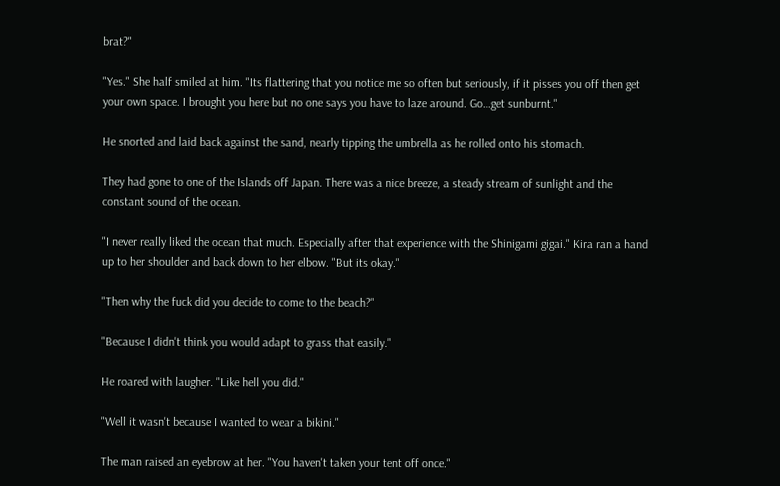brat?"

"Yes." She half smiled at him. "Its flattering that you notice me so often but seriously, if it pisses you off then get your own space. I brought you here but no one says you have to laze around. Go…get sunburnt."

He snorted and laid back against the sand, nearly tipping the umbrella as he rolled onto his stomach.

They had gone to one of the Islands off Japan. There was a nice breeze, a steady stream of sunlight and the constant sound of the ocean.

"I never really liked the ocean that much. Especially after that experience with the Shinigami gigai." Kira ran a hand up to her shoulder and back down to her elbow. "But its okay."

"Then why the fuck did you decide to come to the beach?"

"Because I didn't think you would adapt to grass that easily."

He roared with laugher. "Like hell you did."

"Well it wasn't because I wanted to wear a bikini."

The man raised an eyebrow at her. "You haven't taken your tent off once."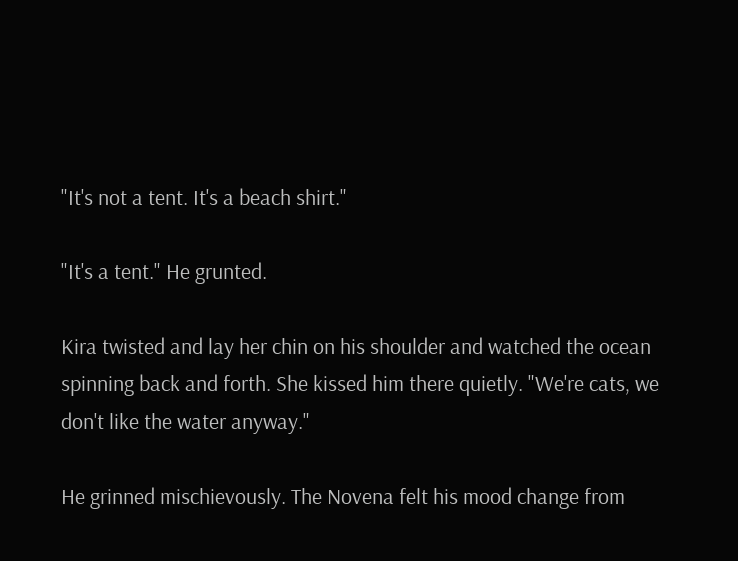"It's not a tent. It's a beach shirt."

"It's a tent." He grunted.

Kira twisted and lay her chin on his shoulder and watched the ocean spinning back and forth. She kissed him there quietly. "We're cats, we don't like the water anyway."

He grinned mischievously. The Novena felt his mood change from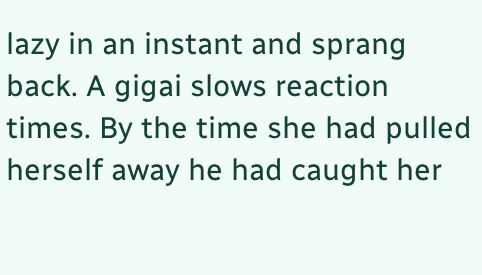lazy in an instant and sprang back. A gigai slows reaction times. By the time she had pulled herself away he had caught her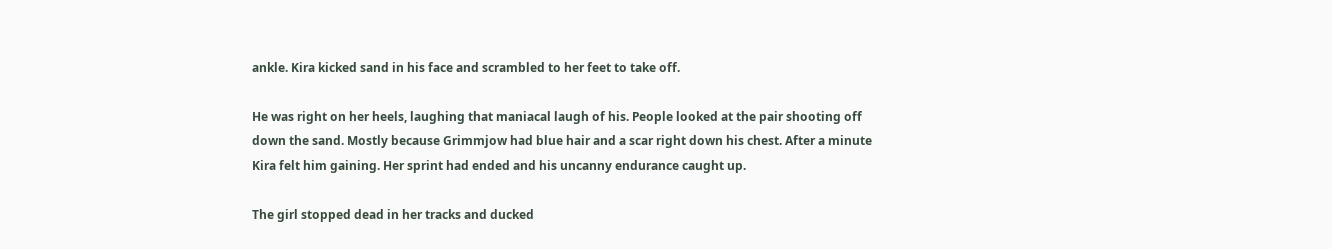ankle. Kira kicked sand in his face and scrambled to her feet to take off.

He was right on her heels, laughing that maniacal laugh of his. People looked at the pair shooting off down the sand. Mostly because Grimmjow had blue hair and a scar right down his chest. After a minute Kira felt him gaining. Her sprint had ended and his uncanny endurance caught up.

The girl stopped dead in her tracks and ducked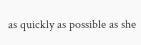as quickly as possible as she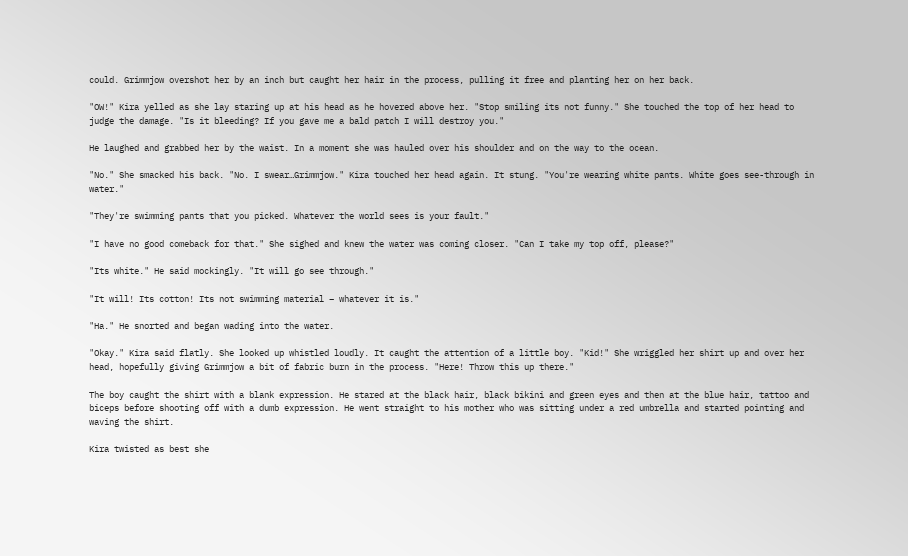could. Grimmjow overshot her by an inch but caught her hair in the process, pulling it free and planting her on her back.

"OW!" Kira yelled as she lay staring up at his head as he hovered above her. "Stop smiling its not funny." She touched the top of her head to judge the damage. "Is it bleeding? If you gave me a bald patch I will destroy you."

He laughed and grabbed her by the waist. In a moment she was hauled over his shoulder and on the way to the ocean.

"No." She smacked his back. "No. I swear…Grimmjow." Kira touched her head again. It stung. "You're wearing white pants. White goes see-through in water."

"They're swimming pants that you picked. Whatever the world sees is your fault."

"I have no good comeback for that." She sighed and knew the water was coming closer. "Can I take my top off, please?"

"Its white." He said mockingly. "It will go see through."

"It will! Its cotton! Its not swimming material – whatever it is."

"Ha." He snorted and began wading into the water.

"Okay." Kira said flatly. She looked up whistled loudly. It caught the attention of a little boy. "Kid!" She wriggled her shirt up and over her head, hopefully giving Grimmjow a bit of fabric burn in the process. "Here! Throw this up there."

The boy caught the shirt with a blank expression. He stared at the black hair, black bikini and green eyes and then at the blue hair, tattoo and biceps before shooting off with a dumb expression. He went straight to his mother who was sitting under a red umbrella and started pointing and waving the shirt.

Kira twisted as best she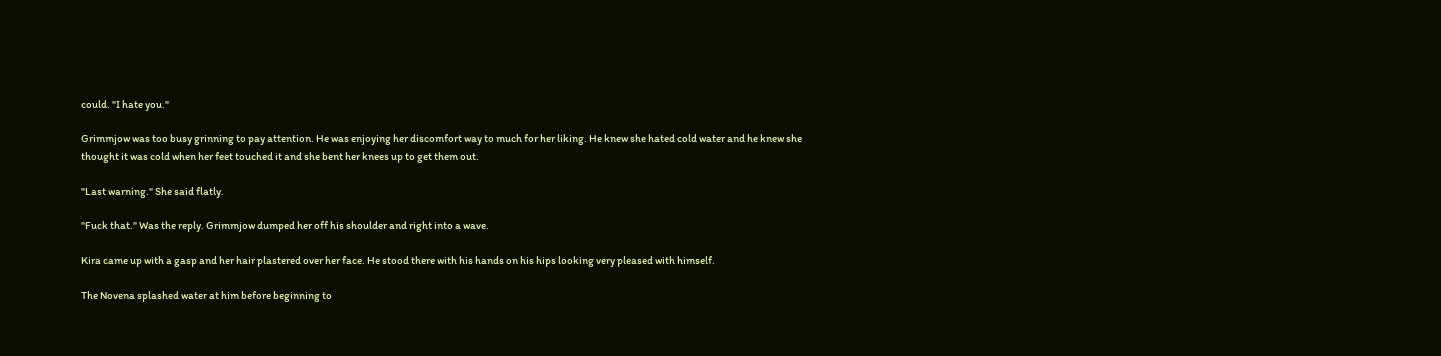could. "I hate you."

Grimmjow was too busy grinning to pay attention. He was enjoying her discomfort way to much for her liking. He knew she hated cold water and he knew she thought it was cold when her feet touched it and she bent her knees up to get them out.

"Last warning." She said flatly.

"Fuck that." Was the reply. Grimmjow dumped her off his shoulder and right into a wave.

Kira came up with a gasp and her hair plastered over her face. He stood there with his hands on his hips looking very pleased with himself.

The Novena splashed water at him before beginning to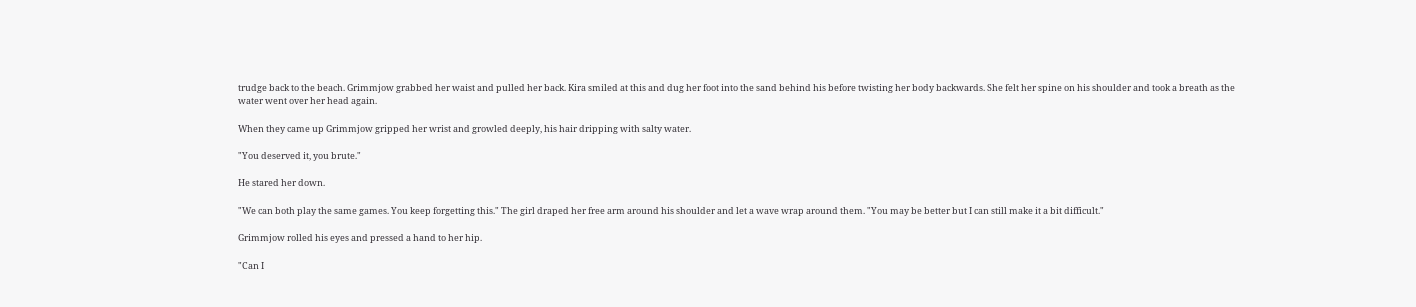trudge back to the beach. Grimmjow grabbed her waist and pulled her back. Kira smiled at this and dug her foot into the sand behind his before twisting her body backwards. She felt her spine on his shoulder and took a breath as the water went over her head again.

When they came up Grimmjow gripped her wrist and growled deeply, his hair dripping with salty water.

"You deserved it, you brute."

He stared her down.

"We can both play the same games. You keep forgetting this." The girl draped her free arm around his shoulder and let a wave wrap around them. "You may be better but I can still make it a bit difficult."

Grimmjow rolled his eyes and pressed a hand to her hip.

"Can I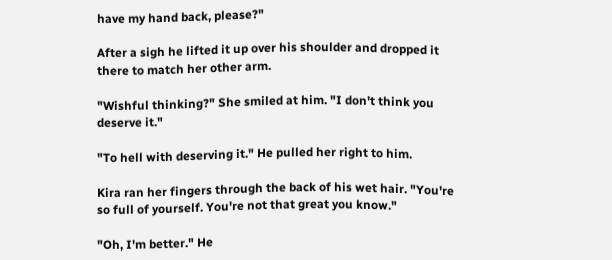have my hand back, please?"

After a sigh he lifted it up over his shoulder and dropped it there to match her other arm.

"Wishful thinking?" She smiled at him. "I don't think you deserve it."

"To hell with deserving it." He pulled her right to him.

Kira ran her fingers through the back of his wet hair. "You're so full of yourself. You're not that great you know."

"Oh, I'm better." He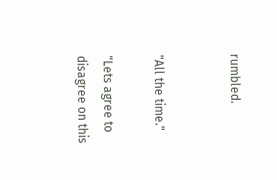rumbled.


"All the time."

"Lets agree to disagree on this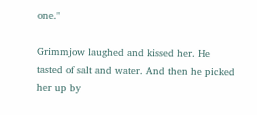one."

Grimmjow laughed and kissed her. He tasted of salt and water. And then he picked her up by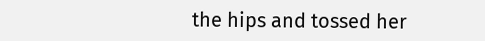the hips and tossed her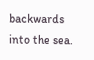backwards into the sea.